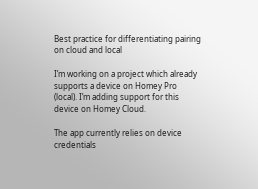Best practice for differentiating pairing on cloud and local

I’m working on a project which already supports a device on Homey Pro (local). I’m adding support for this device on Homey Cloud.

The app currently relies on device credentials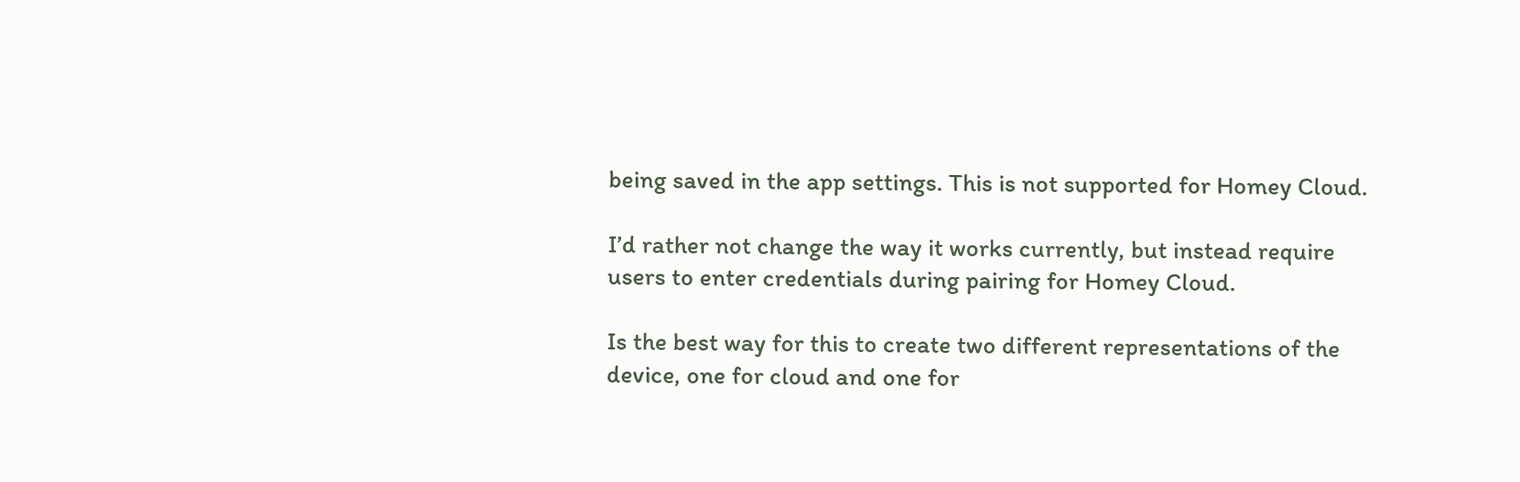being saved in the app settings. This is not supported for Homey Cloud.

I’d rather not change the way it works currently, but instead require users to enter credentials during pairing for Homey Cloud.

Is the best way for this to create two different representations of the device, one for cloud and one for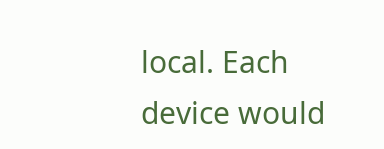local. Each device would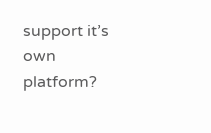support it’s own platform?